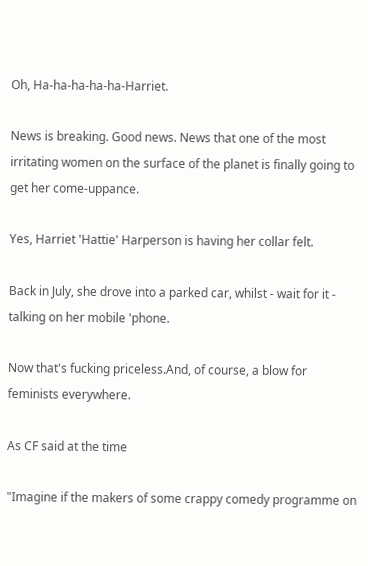Oh, Ha-ha-ha-ha-ha-Harriet.

News is breaking. Good news. News that one of the most irritating women on the surface of the planet is finally going to get her come-uppance.

Yes, Harriet 'Hattie' Harperson is having her collar felt.

Back in July, she drove into a parked car, whilst - wait for it - talking on her mobile 'phone.

Now that's fucking priceless.And, of course, a blow for feminists everywhere.

As CF said at the time

"Imagine if the makers of some crappy comedy programme on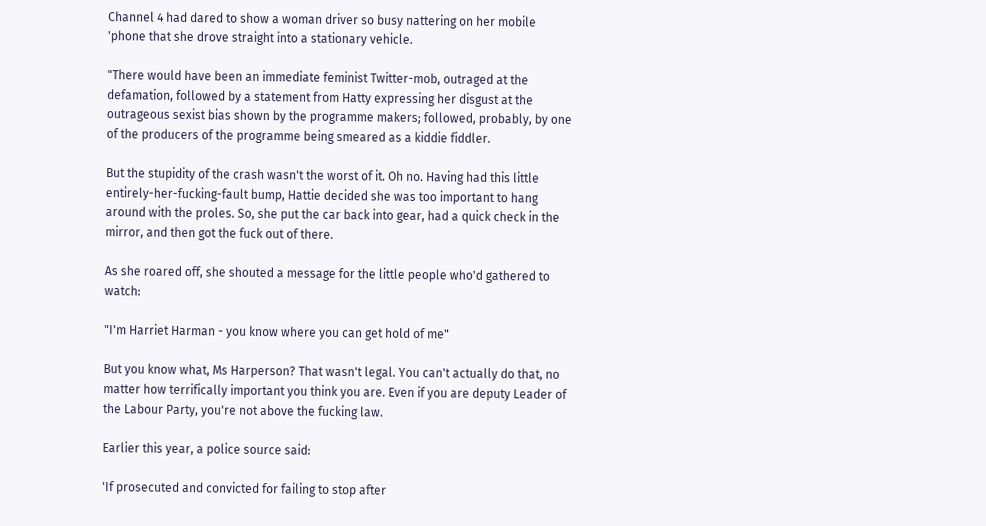Channel 4 had dared to show a woman driver so busy nattering on her mobile 'phone that she drove straight into a stationary vehicle.

"There would have been an immediate feminist Twitter-mob, outraged at the defamation, followed by a statement from Hatty expressing her disgust at the outrageous sexist bias shown by the programme makers; followed, probably, by one of the producers of the programme being smeared as a kiddie fiddler.

But the stupidity of the crash wasn't the worst of it. Oh no. Having had this little entirely-her-fucking-fault bump, Hattie decided she was too important to hang around with the proles. So, she put the car back into gear, had a quick check in the mirror, and then got the fuck out of there.

As she roared off, she shouted a message for the little people who'd gathered to watch:

"I'm Harriet Harman - you know where you can get hold of me"

But you know what, Ms Harperson? That wasn't legal. You can't actually do that, no matter how terrifically important you think you are. Even if you are deputy Leader of the Labour Party, you're not above the fucking law.

Earlier this year, a police source said:

'If prosecuted and convicted for failing to stop after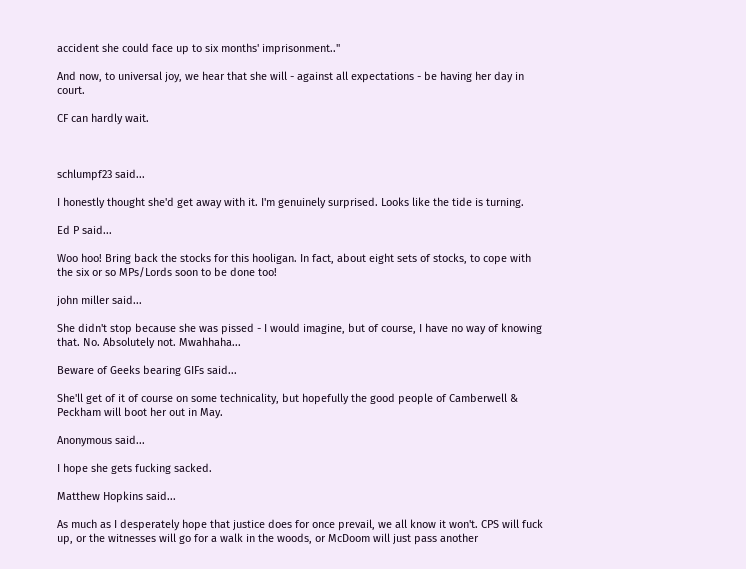accident she could face up to six months' imprisonment.."

And now, to universal joy, we hear that she will - against all expectations - be having her day in court.

CF can hardly wait.



schlumpf23 said...

I honestly thought she'd get away with it. I'm genuinely surprised. Looks like the tide is turning.

Ed P said...

Woo hoo! Bring back the stocks for this hooligan. In fact, about eight sets of stocks, to cope with the six or so MPs/Lords soon to be done too!

john miller said...

She didn't stop because she was pissed - I would imagine, but of course, I have no way of knowing that. No. Absolutely not. Mwahhaha...

Beware of Geeks bearing GIFs said...

She'll get of it of course on some technicality, but hopefully the good people of Camberwell & Peckham will boot her out in May.

Anonymous said...

I hope she gets fucking sacked.

Matthew Hopkins said...

As much as I desperately hope that justice does for once prevail, we all know it won't. CPS will fuck up, or the witnesses will go for a walk in the woods, or McDoom will just pass another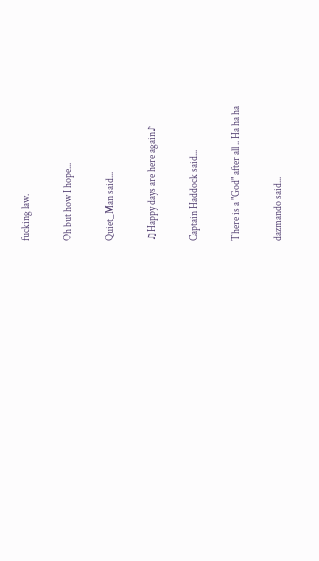fucking law.

Oh but how I hope...

Quiet_Man said...

♫Happy days are here again♪

Captain Haddock said...

There is a "God" after all .. Ha ha ha

dazmando said...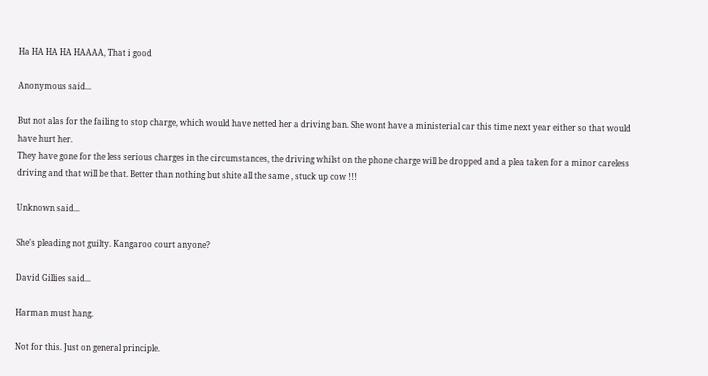Ha HA HA HA HAAAA, That i good

Anonymous said...

But not alas for the failing to stop charge, which would have netted her a driving ban. She wont have a ministerial car this time next year either so that would have hurt her.
They have gone for the less serious charges in the circumstances, the driving whilst on the phone charge will be dropped and a plea taken for a minor careless driving and that will be that. Better than nothing but shite all the same , stuck up cow !!!

Unknown said...

She's pleading not guilty. Kangaroo court anyone?

David Gillies said...

Harman must hang.

Not for this. Just on general principle.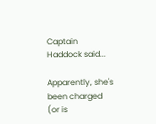Captain Haddock said...

Apparently, she's been charged (or is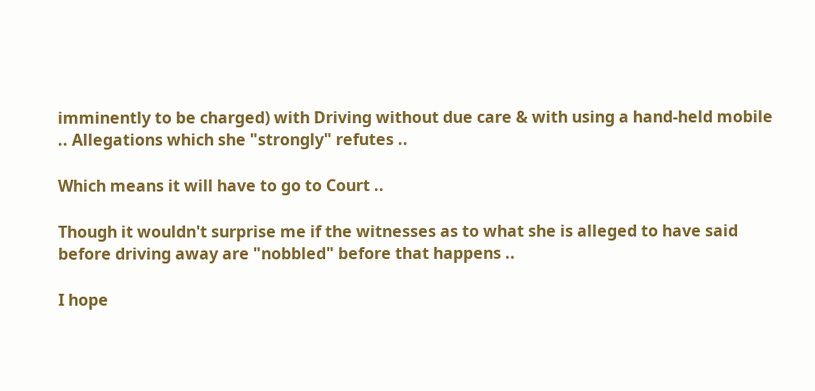imminently to be charged) with Driving without due care & with using a hand-held mobile .. Allegations which she "strongly" refutes ..

Which means it will have to go to Court ..

Though it wouldn't surprise me if the witnesses as to what she is alleged to have said before driving away are "nobbled" before that happens ..

I hope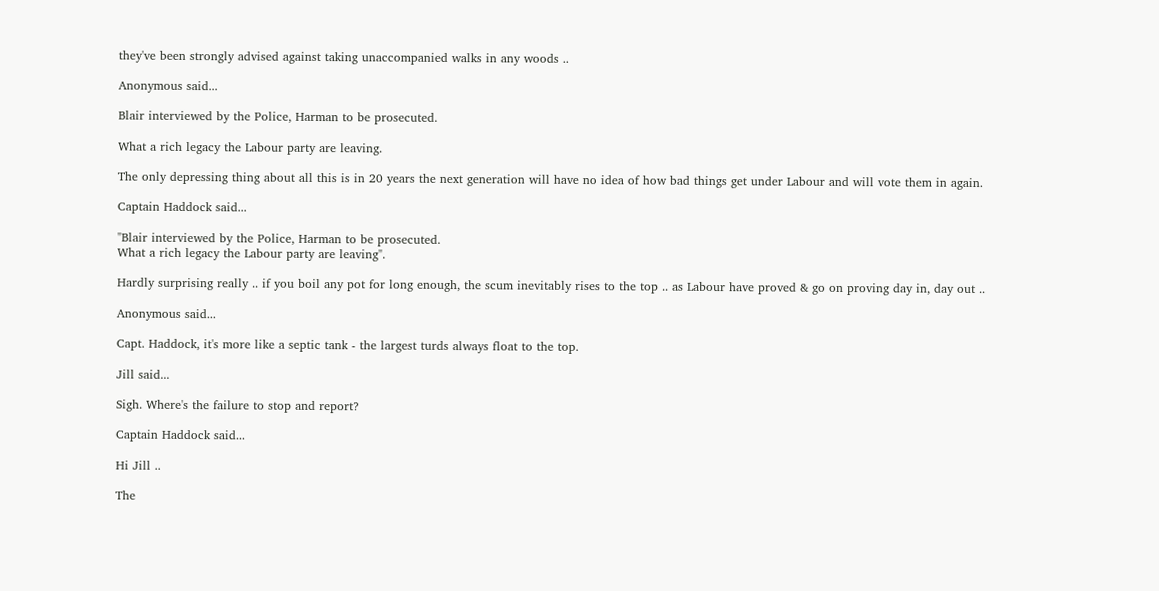they've been strongly advised against taking unaccompanied walks in any woods ..

Anonymous said...

Blair interviewed by the Police, Harman to be prosecuted.

What a rich legacy the Labour party are leaving.

The only depressing thing about all this is in 20 years the next generation will have no idea of how bad things get under Labour and will vote them in again.

Captain Haddock said...

"Blair interviewed by the Police, Harman to be prosecuted.
What a rich legacy the Labour party are leaving".

Hardly surprising really .. if you boil any pot for long enough, the scum inevitably rises to the top .. as Labour have proved & go on proving day in, day out ..

Anonymous said...

Capt. Haddock, it's more like a septic tank - the largest turds always float to the top.

Jill said...

Sigh. Where's the failure to stop and report?

Captain Haddock said...

Hi Jill ..

The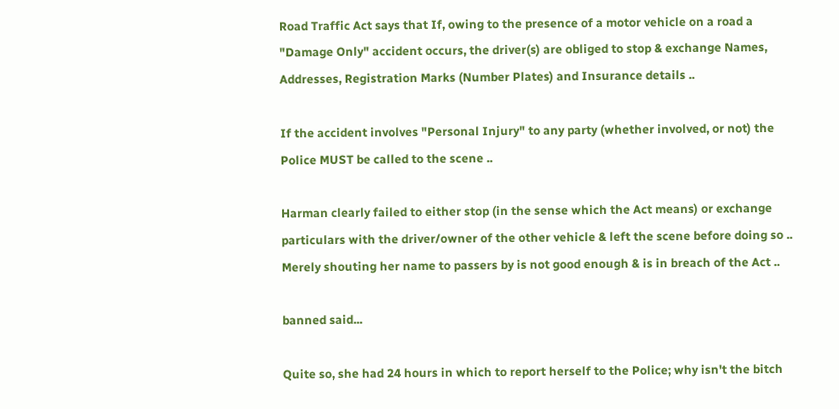Road Traffic Act says that If, owing to the presence of a motor vehicle on a road a "Damage Only" accident occurs, the driver(s) are obliged to stop & exchange Names, Addresses, Registration Marks (Number Plates) and Insurance details ..

If the accident involves "Personal Injury" to any party (whether involved, or not) the Police MUST be called to the scene ..

Harman clearly failed to either stop (in the sense which the Act means) or exchange particulars with the driver/owner of the other vehicle & left the scene before doing so .. Merely shouting her name to passers by is not good enough & is in breach of the Act ..

banned said...

Quite so, she had 24 hours in which to report herself to the Police; why isn't the bitch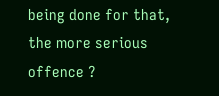being done for that, the more serious offence ?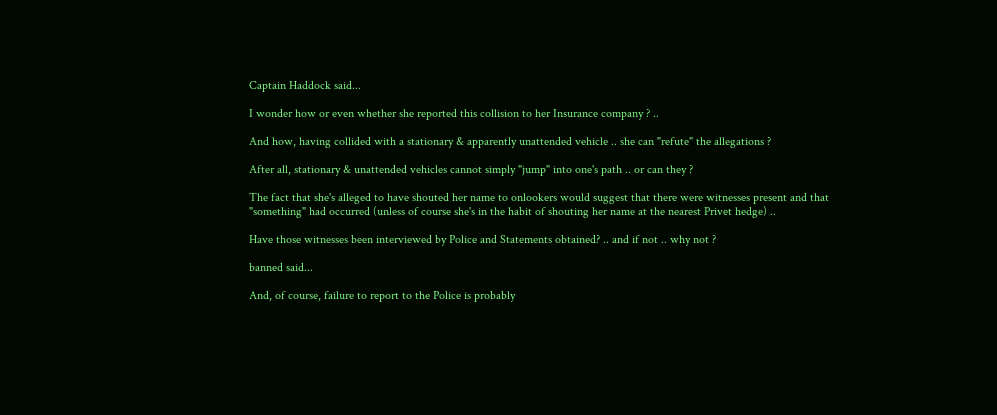Captain Haddock said...

I wonder how or even whether she reported this collision to her Insurance company ? ..

And how, having collided with a stationary & apparently unattended vehicle .. she can "refute" the allegations ?

After all, stationary & unattended vehicles cannot simply "jump" into one's path .. or can they ?

The fact that she's alleged to have shouted her name to onlookers would suggest that there were witnesses present and that "something" had occurred (unless of course she's in the habit of shouting her name at the nearest Privet hedge) ..

Have those witnesses been interviewed by Police and Statements obtained? .. and if not .. why not ?

banned said...

And, of course, failure to report to the Police is probably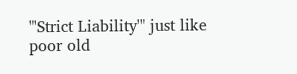"'Strict Liability'" just like poor old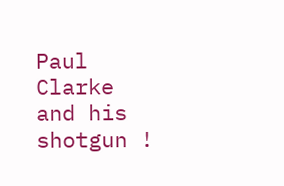Paul Clarke and his shotgun !